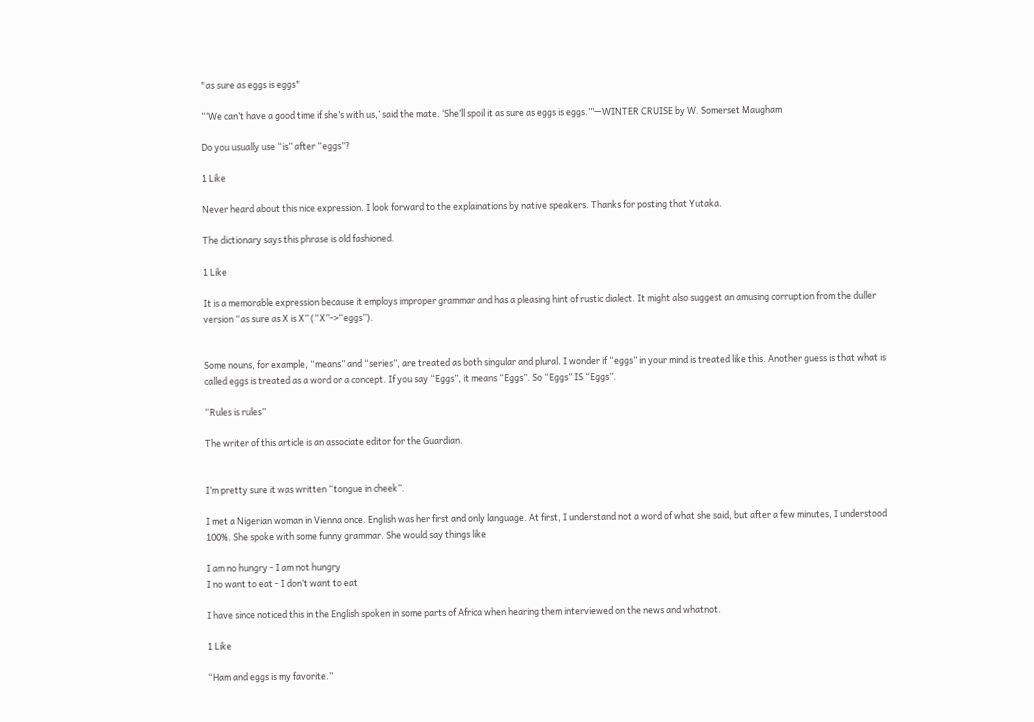"as sure as eggs is eggs"

“‘We can’t have a good time if she’s with us,’ said the mate. ‘She’ll spoil it as sure as eggs is eggs.’”—WINTER CRUISE by W. Somerset Maugham

Do you usually use “is” after “eggs”?

1 Like

Never heard about this nice expression. I look forward to the explainations by native speakers. Thanks for posting that Yutaka.

The dictionary says this phrase is old fashioned.

1 Like

It is a memorable expression because it employs improper grammar and has a pleasing hint of rustic dialect. It might also suggest an amusing corruption from the duller version “as sure as X is X” (“X”->“eggs”).


Some nouns, for example, “means” and “series”, are treated as both singular and plural. I wonder if “eggs” in your mind is treated like this. Another guess is that what is called eggs is treated as a word or a concept. If you say “Eggs”, it means “Eggs”. So “Eggs” IS “Eggs”.

“Rules is rules”

The writer of this article is an associate editor for the Guardian.


I’m pretty sure it was written “tongue in cheek”.

I met a Nigerian woman in Vienna once. English was her first and only language. At first, I understand not a word of what she said, but after a few minutes, I understood 100%. She spoke with some funny grammar. She would say things like

I am no hungry - I am not hungry
I no want to eat - I don’t want to eat

I have since noticed this in the English spoken in some parts of Africa when hearing them interviewed on the news and whatnot.

1 Like

“Ham and eggs is my favorite.”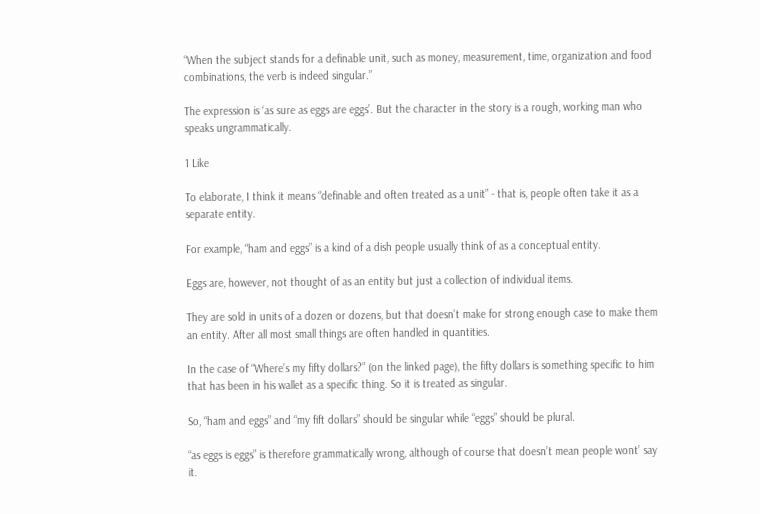“When the subject stands for a definable unit, such as money, measurement, time, organization and food combinations, the verb is indeed singular.”

The expression is ‘as sure as eggs are eggs’. But the character in the story is a rough, working man who speaks ungrammatically.

1 Like

To elaborate, I think it means “definable and often treated as a unit” - that is, people often take it as a separate entity.

For example, “ham and eggs” is a kind of a dish people usually think of as a conceptual entity.

Eggs are, however, not thought of as an entity but just a collection of individual items.

They are sold in units of a dozen or dozens, but that doesn’t make for strong enough case to make them an entity. After all most small things are often handled in quantities.

In the case of “Where’s my fifty dollars?” (on the linked page), the fifty dollars is something specific to him that has been in his wallet as a specific thing. So it is treated as singular.

So, “ham and eggs” and “my fift dollars” should be singular while “eggs” should be plural.

“as eggs is eggs” is therefore grammatically wrong, although of course that doesn’t mean people wont’ say it.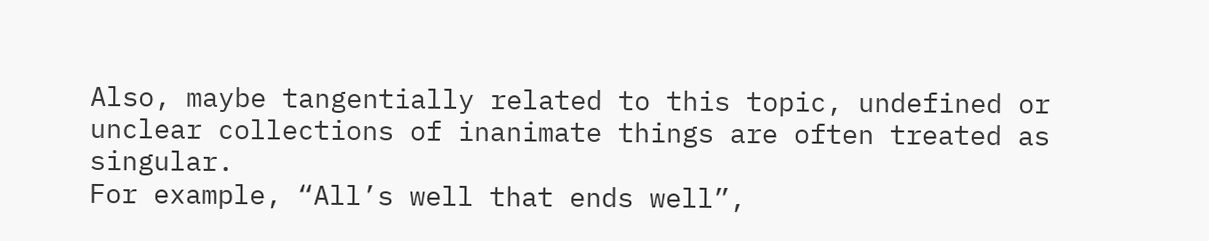Also, maybe tangentially related to this topic, undefined or unclear collections of inanimate things are often treated as singular.
For example, “All’s well that ends well”,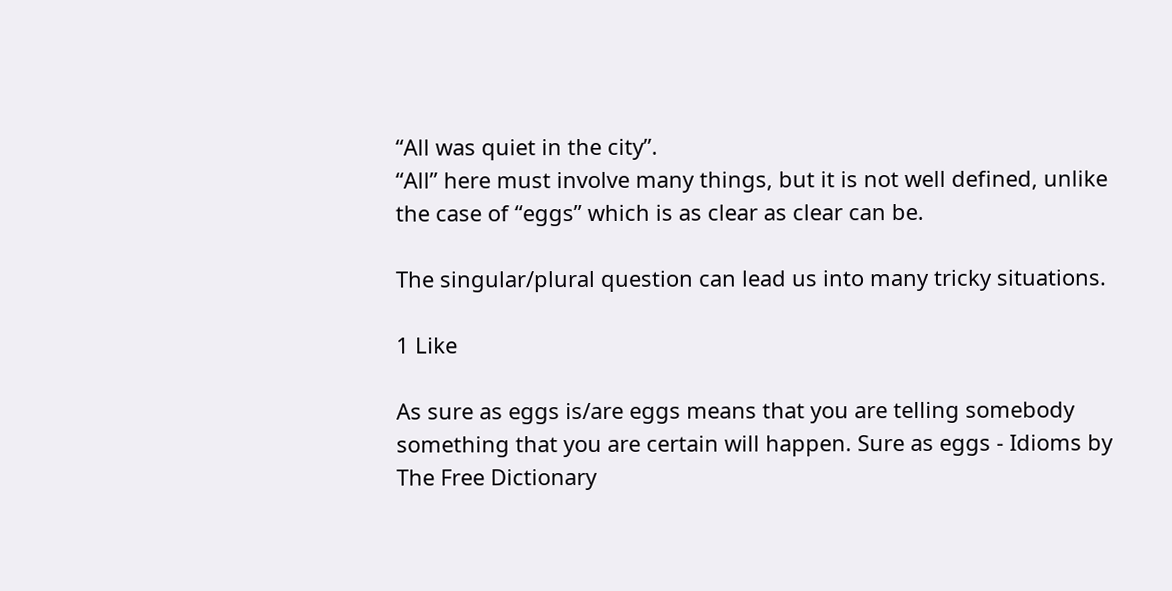“All was quiet in the city”.
“All” here must involve many things, but it is not well defined, unlike the case of “eggs” which is as clear as clear can be.

The singular/plural question can lead us into many tricky situations.

1 Like

As sure as eggs is/are eggs means that you are telling somebody something that you are certain will happen. Sure as eggs - Idioms by The Free Dictionary